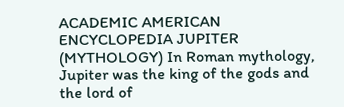ACADEMIC AMERICAN ENCYCLOPEDIA JUPITER (MYTHOLOGY) In Roman mythology, Jupiter was the king of the gods and the lord of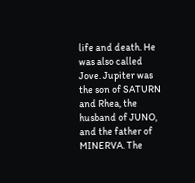life and death. He was also called Jove. Jupiter was the son of SATURN and Rhea, the husband of JUNO, and the father of MINERVA. The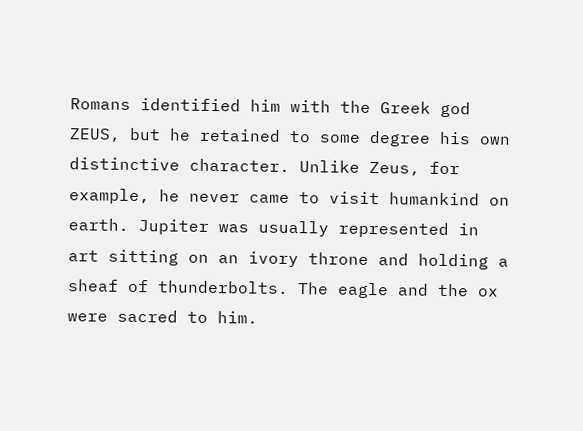Romans identified him with the Greek god ZEUS, but he retained to some degree his own distinctive character. Unlike Zeus, for example, he never came to visit humankind on earth. Jupiter was usually represented in art sitting on an ivory throne and holding a sheaf of thunderbolts. The eagle and the ox were sacred to him.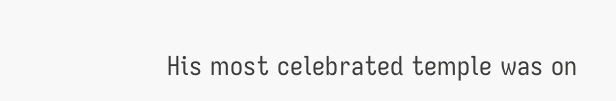His most celebrated temple was on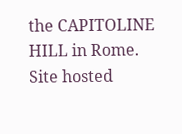the CAPITOLINE HILL in Rome.
Site hosted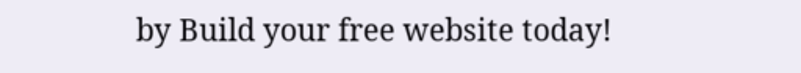by Build your free website today!